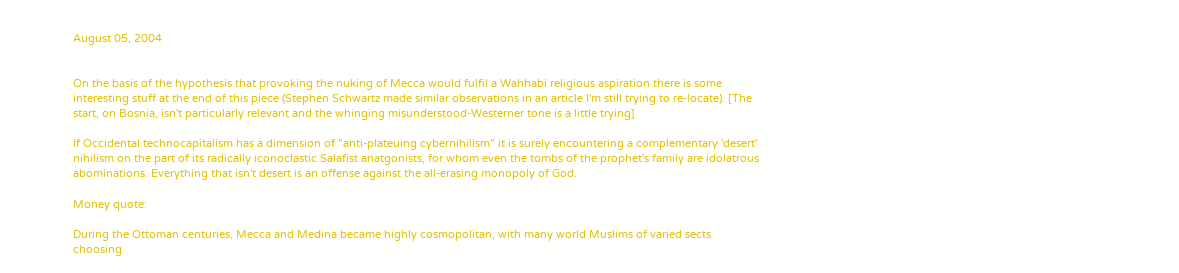August 05, 2004


On the basis of the hypothesis that provoking the nuking of Mecca would fulfil a Wahhabi religious aspiration there is some interesting stuff at the end of this piece (Stephen Schwartz made similar observations in an article I'm still trying to re-locate). [The start, on Bosnia, isn't particularly relevant and the whinging misunderstood-Westerner tone is a little trying]

If Occidental technocapitalism has a dimension of "anti-plateuing cybernihilism" it is surely encountering a complementary 'desert' nihilism on the part of its radically iconoclastic Salafist anatgonists, for whom even the tombs of the prophet's family are idolatrous abominations. Everything that isn't desert is an offense against the all-erasing monopoly of God.

Money quote:

During the Ottoman centuries, Mecca and Medina became highly cosmopolitan, with many world Muslims of varied sects choosing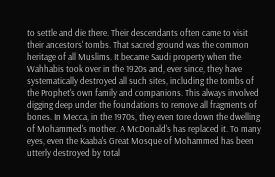to settle and die there. Their descendants often came to visit their ancestors' tombs. That sacred ground was the common heritage of all Muslims. It became Saudi property when the Wahhabis took over in the 1920s and, ever since, they have systematically destroyed all such sites, including the tombs of the Prophet's own family and companions. This always involved digging deep under the foundations to remove all fragments of bones. In Mecca, in the 1970s, they even tore down the dwelling of Mohammed's mother. A McDonald's has replaced it. To many eyes, even the Kaaba's Great Mosque of Mohammed has been utterly destroyed by total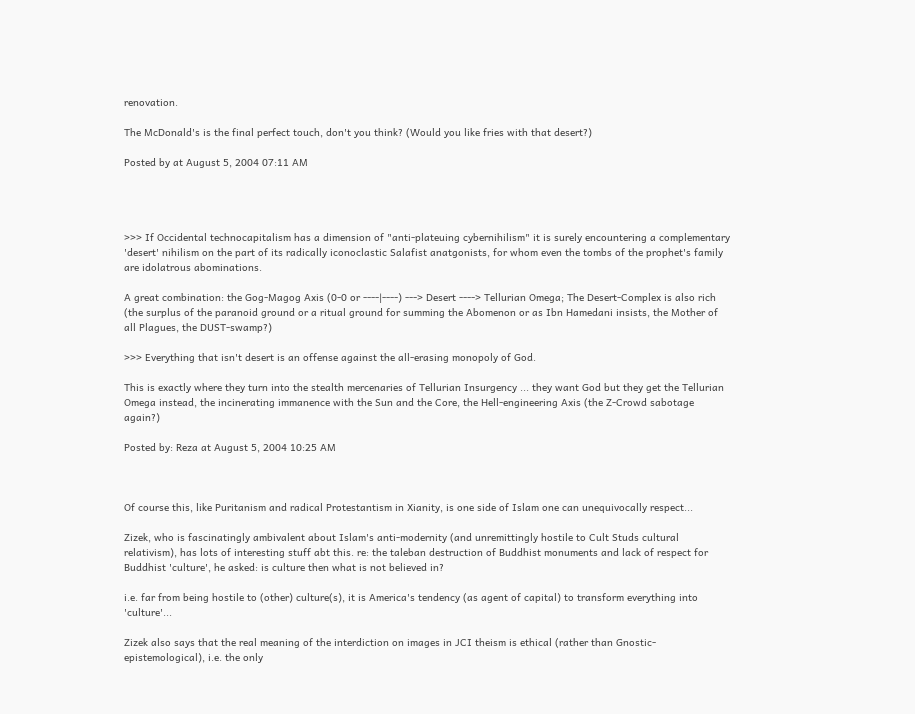renovation.

The McDonald's is the final perfect touch, don't you think? (Would you like fries with that desert?)

Posted by at August 5, 2004 07:11 AM




>>> If Occidental technocapitalism has a dimension of "anti-plateuing cybernihilism" it is surely encountering a complementary 'desert' nihilism on the part of its radically iconoclastic Salafist anatgonists, for whom even the tombs of the prophet's family are idolatrous abominations.

A great combination: the Gog-Magog Axis (0-0 or ----|----) ---> Desert ----> Tellurian Omega; The Desert-Complex is also rich (the surplus of the paranoid ground or a ritual ground for summing the Abomenon or as Ibn Hamedani insists, the Mother of all Plagues, the DUST-swamp?)

>>> Everything that isn't desert is an offense against the all-erasing monopoly of God.

This is exactly where they turn into the stealth mercenaries of Tellurian Insurgency ... they want God but they get the Tellurian Omega instead, the incinerating immanence with the Sun and the Core, the Hell-engineering Axis (the Z-Crowd sabotage again?)

Posted by: Reza at August 5, 2004 10:25 AM



Of course this, like Puritanism and radical Protestantism in Xianity, is one side of Islam one can unequivocally respect...

Zizek, who is fascinatingly ambivalent about Islam's anti-modernity (and unremittingly hostile to Cult Studs cultural relativism), has lots of interesting stuff abt this. re: the taleban destruction of Buddhist monuments and lack of respect for Buddhist 'culture', he asked: is culture then what is not believed in?

i.e. far from being hostile to (other) culture(s), it is America's tendency (as agent of capital) to transform everything into 'culture'...

Zizek also says that the real meaning of the interdiction on images in JCI theism is ethical (rather than Gnostic-epistemological), i.e. the only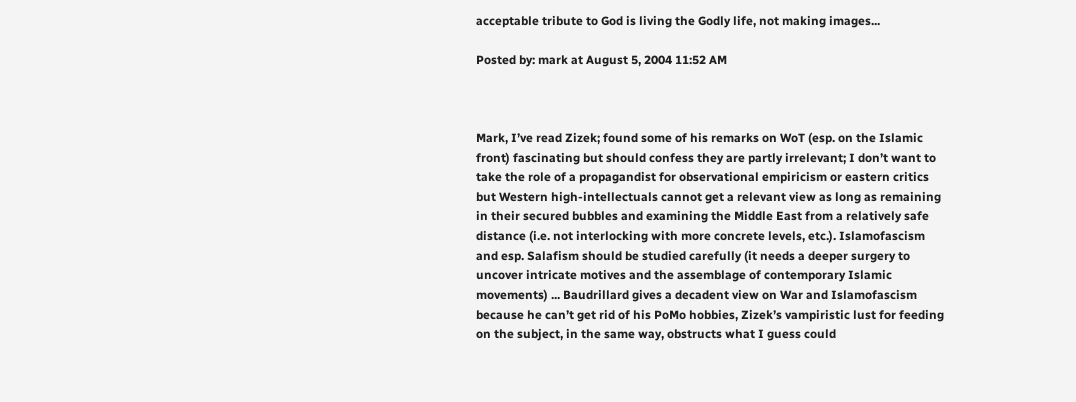acceptable tribute to God is living the Godly life, not making images...

Posted by: mark at August 5, 2004 11:52 AM



Mark, I’ve read Zizek; found some of his remarks on WoT (esp. on the Islamic front) fascinating but should confess they are partly irrelevant; I don’t want to take the role of a propagandist for observational empiricism or eastern critics but Western high-intellectuals cannot get a relevant view as long as remaining in their secured bubbles and examining the Middle East from a relatively safe distance (i.e. not interlocking with more concrete levels, etc.). Islamofascism and esp. Salafism should be studied carefully (it needs a deeper surgery to uncover intricate motives and the assemblage of contemporary Islamic movements) ... Baudrillard gives a decadent view on War and Islamofascism because he can’t get rid of his PoMo hobbies, Zizek’s vampiristic lust for feeding on the subject, in the same way, obstructs what I guess could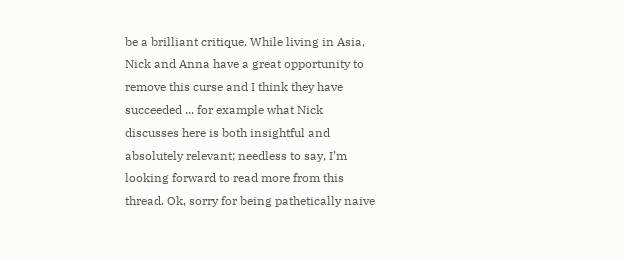be a brilliant critique. While living in Asia, Nick and Anna have a great opportunity to remove this curse and I think they have succeeded ... for example what Nick discusses here is both insightful and absolutely relevant; needless to say, I’m looking forward to read more from this thread. Ok, sorry for being pathetically naive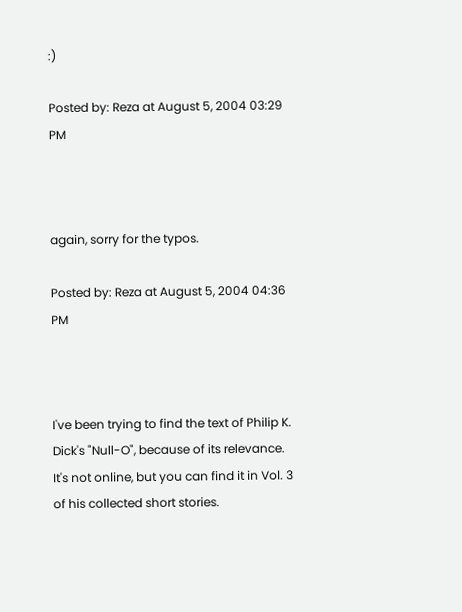:)

Posted by: Reza at August 5, 2004 03:29 PM



again, sorry for the typos.

Posted by: Reza at August 5, 2004 04:36 PM



I've been trying to find the text of Philip K. Dick's "Null-O", because of its relevance. It's not online, but you can find it in Vol. 3 of his collected short stories.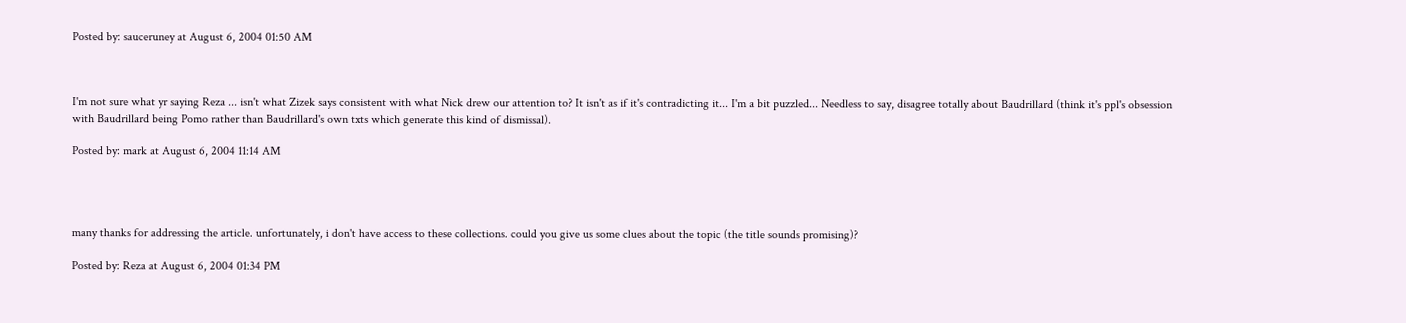Posted by: sauceruney at August 6, 2004 01:50 AM



I'm not sure what yr saying Reza ... isn't what Zizek says consistent with what Nick drew our attention to? It isn't as if it's contradicting it... I'm a bit puzzled... Needless to say, disagree totally about Baudrillard (think it's ppl's obsession with Baudrillard being Pomo rather than Baudrillard's own txts which generate this kind of dismissal).

Posted by: mark at August 6, 2004 11:14 AM




many thanks for addressing the article. unfortunately, i don't have access to these collections. could you give us some clues about the topic (the title sounds promising)?

Posted by: Reza at August 6, 2004 01:34 PM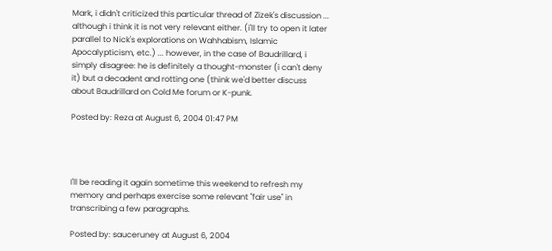Mark, i didn't criticized this particular thread of Zizek's discussion ... although i think it is not very relevant either. (i'll try to open it later parallel to Nick's explorations on Wahhabism, Islamic Apocalypticism, etc.) ... however, in the case of Baudrillard, i simply disagree: he is definitely a thought-monster (i can't deny it) but a decadent and rotting one (think we'd better discuss about Baudrillard on Cold Me forum or K-punk.

Posted by: Reza at August 6, 2004 01:47 PM




I'll be reading it again sometime this weekend to refresh my memory and perhaps exercise some relevant "fair use" in transcribing a few paragraphs.

Posted by: sauceruney at August 6, 2004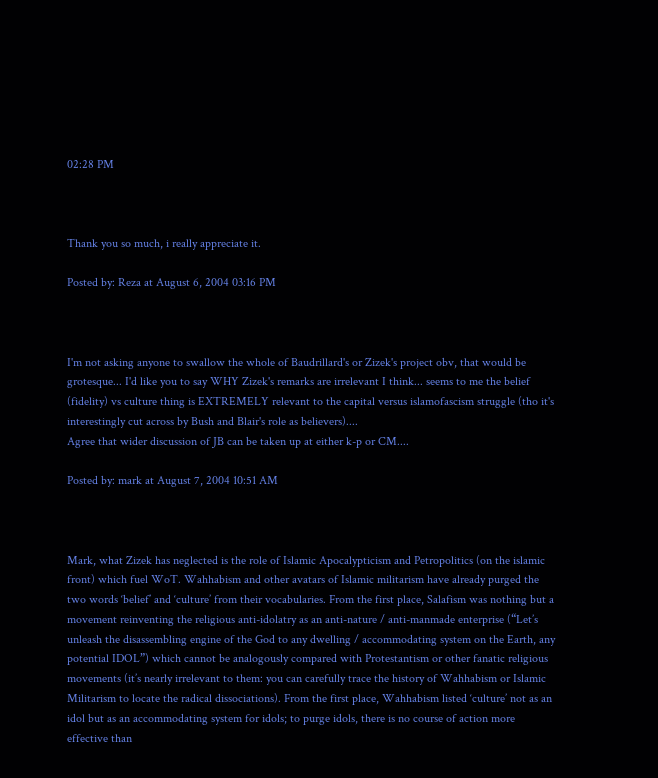02:28 PM



Thank you so much, i really appreciate it.

Posted by: Reza at August 6, 2004 03:16 PM



I'm not asking anyone to swallow the whole of Baudrillard's or Zizek's project obv, that would be grotesque... I'd like you to say WHY Zizek's remarks are irrelevant I think... seems to me the belief (fidelity) vs culture thing is EXTREMELY relevant to the capital versus islamofascism struggle (tho it's interestingly cut across by Bush and Blair's role as believers)....
Agree that wider discussion of JB can be taken up at either k-p or CM....

Posted by: mark at August 7, 2004 10:51 AM



Mark, what Zizek has neglected is the role of Islamic Apocalypticism and Petropolitics (on the islamic front) which fuel WoT. Wahhabism and other avatars of Islamic militarism have already purged the two words ‘belief’ and ‘culture’ from their vocabularies. From the first place, Salafism was nothing but a movement reinventing the religious anti-idolatry as an anti-nature / anti-manmade enterprise (“Let’s unleash the disassembling engine of the God to any dwelling / accommodating system on the Earth, any potential IDOL”) which cannot be analogously compared with Protestantism or other fanatic religious movements (it’s nearly irrelevant to them: you can carefully trace the history of Wahhabism or Islamic Militarism to locate the radical dissociations). From the first place, Wahhabism listed ‘culture’ not as an idol but as an accommodating system for idols; to purge idols, there is no course of action more effective than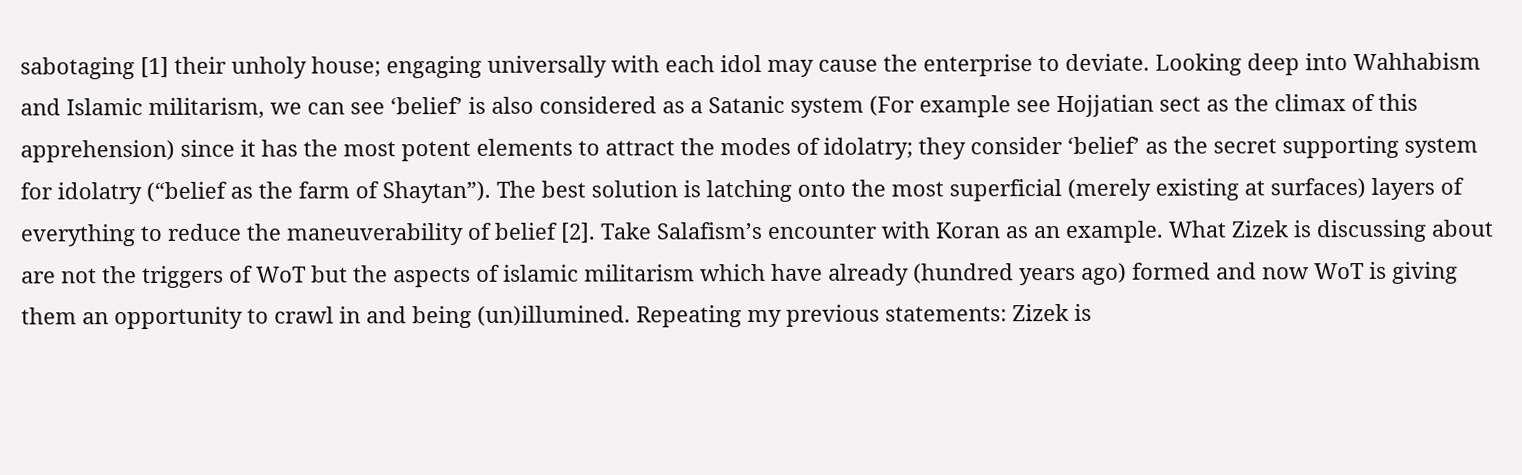sabotaging [1] their unholy house; engaging universally with each idol may cause the enterprise to deviate. Looking deep into Wahhabism and Islamic militarism, we can see ‘belief’ is also considered as a Satanic system (For example see Hojjatian sect as the climax of this apprehension) since it has the most potent elements to attract the modes of idolatry; they consider ‘belief’ as the secret supporting system for idolatry (“belief as the farm of Shaytan”). The best solution is latching onto the most superficial (merely existing at surfaces) layers of everything to reduce the maneuverability of belief [2]. Take Salafism’s encounter with Koran as an example. What Zizek is discussing about are not the triggers of WoT but the aspects of islamic militarism which have already (hundred years ago) formed and now WoT is giving them an opportunity to crawl in and being (un)illumined. Repeating my previous statements: Zizek is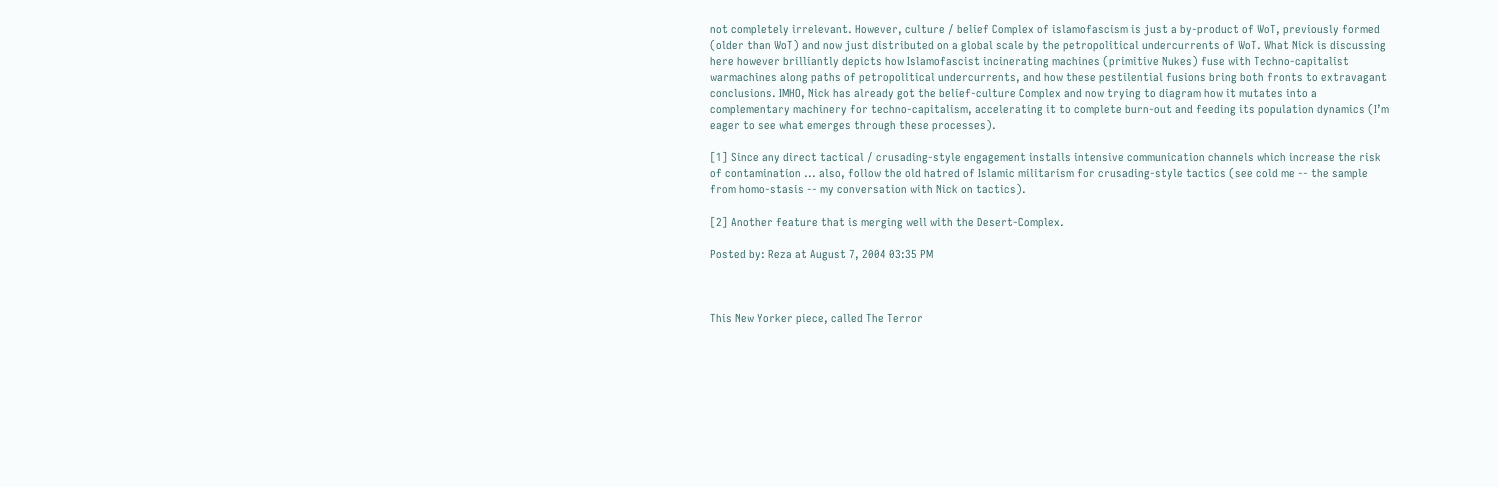not completely irrelevant. However, culture / belief Complex of islamofascism is just a by-product of WoT, previously formed (older than WoT) and now just distributed on a global scale by the petropolitical undercurrents of WoT. What Nick is discussing here however brilliantly depicts how Islamofascist incinerating machines (primitive Nukes) fuse with Techno-capitalist warmachines along paths of petropolitical undercurrents, and how these pestilential fusions bring both fronts to extravagant conclusions. IMHO, Nick has already got the belief-culture Complex and now trying to diagram how it mutates into a complementary machinery for techno-capitalism, accelerating it to complete burn-out and feeding its population dynamics (I’m eager to see what emerges through these processes).

[1] Since any direct tactical / crusading-style engagement installs intensive communication channels which increase the risk of contamination ... also, follow the old hatred of Islamic militarism for crusading-style tactics (see cold me -- the sample from homo-stasis -- my conversation with Nick on tactics).

[2] Another feature that is merging well with the Desert-Complex.

Posted by: Reza at August 7, 2004 03:35 PM



This New Yorker piece, called The Terror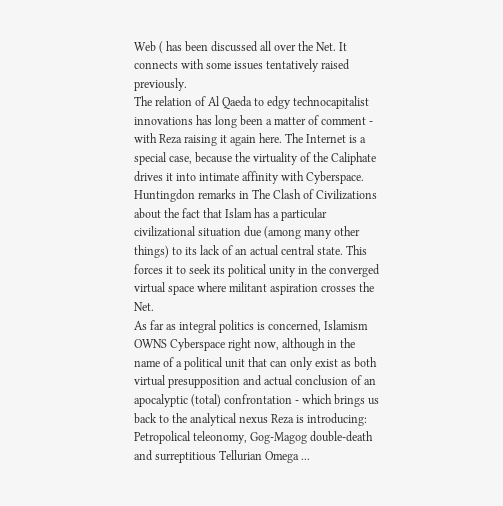Web ( has been discussed all over the Net. It connects with some issues tentatively raised previously.
The relation of Al Qaeda to edgy technocapitalist innovations has long been a matter of comment - with Reza raising it again here. The Internet is a special case, because the virtuality of the Caliphate drives it into intimate affinity with Cyberspace.
Huntingdon remarks in The Clash of Civilizations about the fact that Islam has a particular civilizational situation due (among many other things) to its lack of an actual central state. This forces it to seek its political unity in the converged virtual space where militant aspiration crosses the Net.
As far as integral politics is concerned, Islamism OWNS Cyberspace right now, although in the name of a political unit that can only exist as both virtual presupposition and actual conclusion of an apocalyptic (total) confrontation - which brings us back to the analytical nexus Reza is introducing: Petropolical teleonomy, Gog-Magog double-death and surreptitious Tellurian Omega ...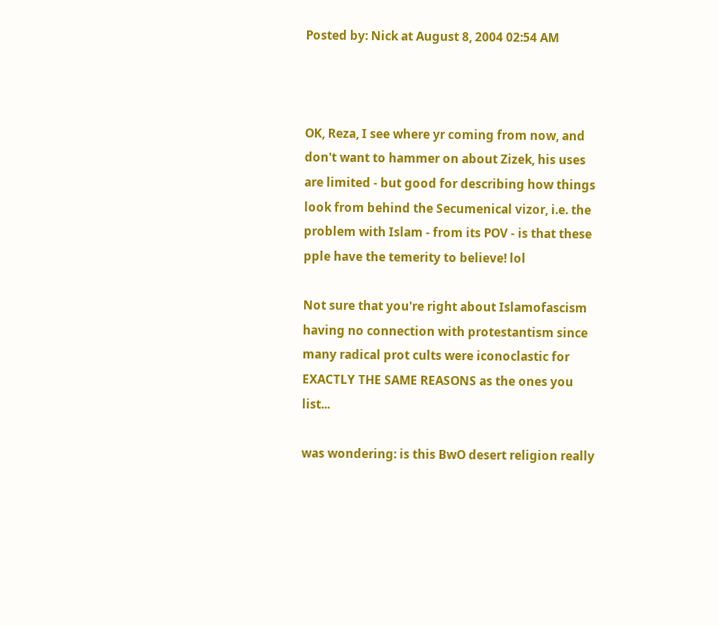Posted by: Nick at August 8, 2004 02:54 AM



OK, Reza, I see where yr coming from now, and don't want to hammer on about Zizek, his uses are limited - but good for describing how things look from behind the Secumenical vizor, i.e. the problem with Islam - from its POV - is that these pple have the temerity to believe! lol

Not sure that you're right about Islamofascism having no connection with protestantism since many radical prot cults were iconoclastic for EXACTLY THE SAME REASONS as the ones you list...

was wondering: is this BwO desert religion really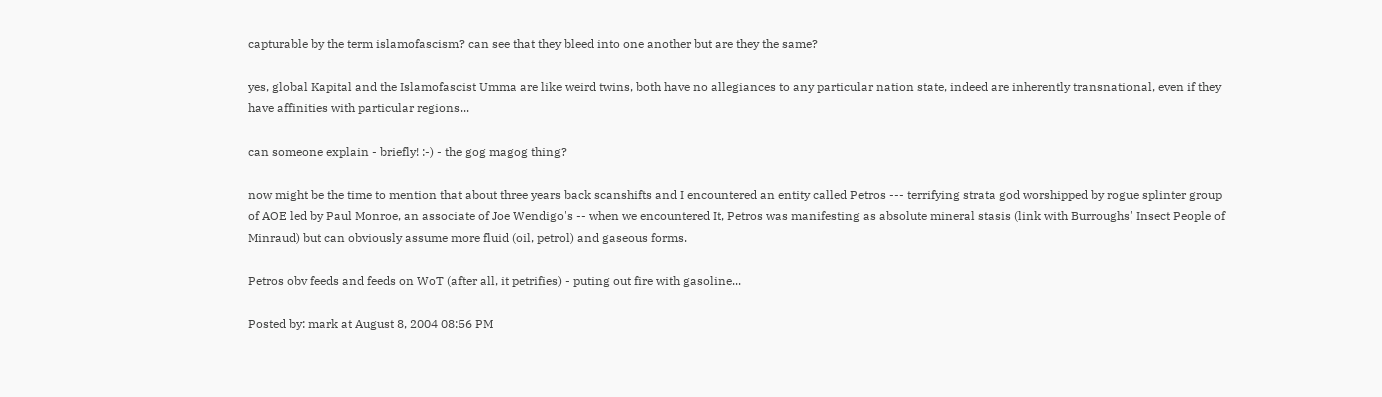capturable by the term islamofascism? can see that they bleed into one another but are they the same?

yes, global Kapital and the Islamofascist Umma are like weird twins, both have no allegiances to any particular nation state, indeed are inherently transnational, even if they have affinities with particular regions...

can someone explain - briefly! :-) - the gog magog thing?

now might be the time to mention that about three years back scanshifts and I encountered an entity called Petros --- terrifying strata god worshipped by rogue splinter group of AOE led by Paul Monroe, an associate of Joe Wendigo's -- when we encountered It, Petros was manifesting as absolute mineral stasis (link with Burroughs' Insect People of Minraud) but can obviously assume more fluid (oil, petrol) and gaseous forms.

Petros obv feeds and feeds on WoT (after all, it petrifies) - puting out fire with gasoline...

Posted by: mark at August 8, 2004 08:56 PM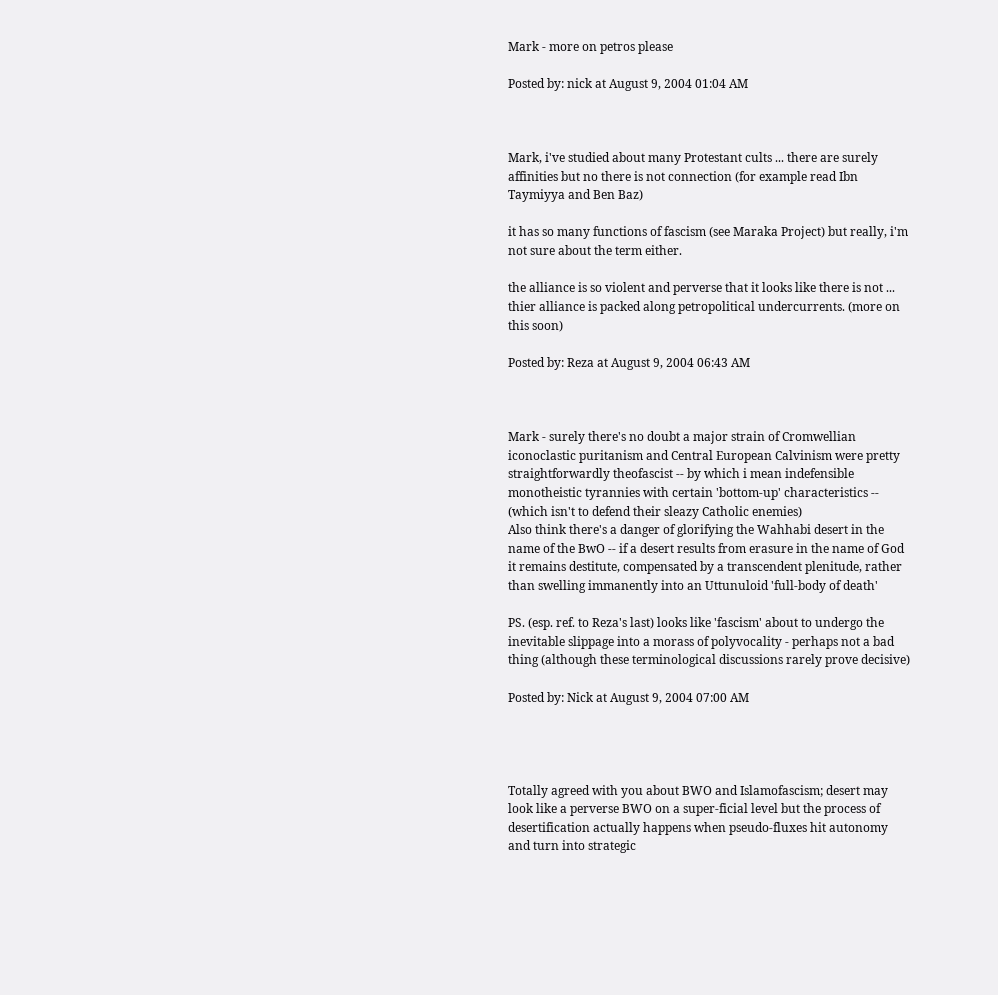Mark - more on petros please

Posted by: nick at August 9, 2004 01:04 AM



Mark, i've studied about many Protestant cults ... there are surely affinities but no there is not connection (for example read Ibn Taymiyya and Ben Baz)

it has so many functions of fascism (see Maraka Project) but really, i'm not sure about the term either.

the alliance is so violent and perverse that it looks like there is not ... thier alliance is packed along petropolitical undercurrents. (more on this soon)

Posted by: Reza at August 9, 2004 06:43 AM



Mark - surely there's no doubt a major strain of Cromwellian iconoclastic puritanism and Central European Calvinism were pretty straightforwardly theofascist -- by which i mean indefensible monotheistic tyrannies with certain 'bottom-up' characteristics -- (which isn't to defend their sleazy Catholic enemies)
Also think there's a danger of glorifying the Wahhabi desert in the name of the BwO -- if a desert results from erasure in the name of God it remains destitute, compensated by a transcendent plenitude, rather than swelling immanently into an Uttunuloid 'full-body of death'

PS. (esp. ref. to Reza's last) looks like 'fascism' about to undergo the inevitable slippage into a morass of polyvocality - perhaps not a bad thing (although these terminological discussions rarely prove decisive)

Posted by: Nick at August 9, 2004 07:00 AM




Totally agreed with you about BWO and Islamofascism; desert may look like a perverse BWO on a super-ficial level but the process of desertification actually happens when pseudo-fluxes hit autonomy and turn into strategic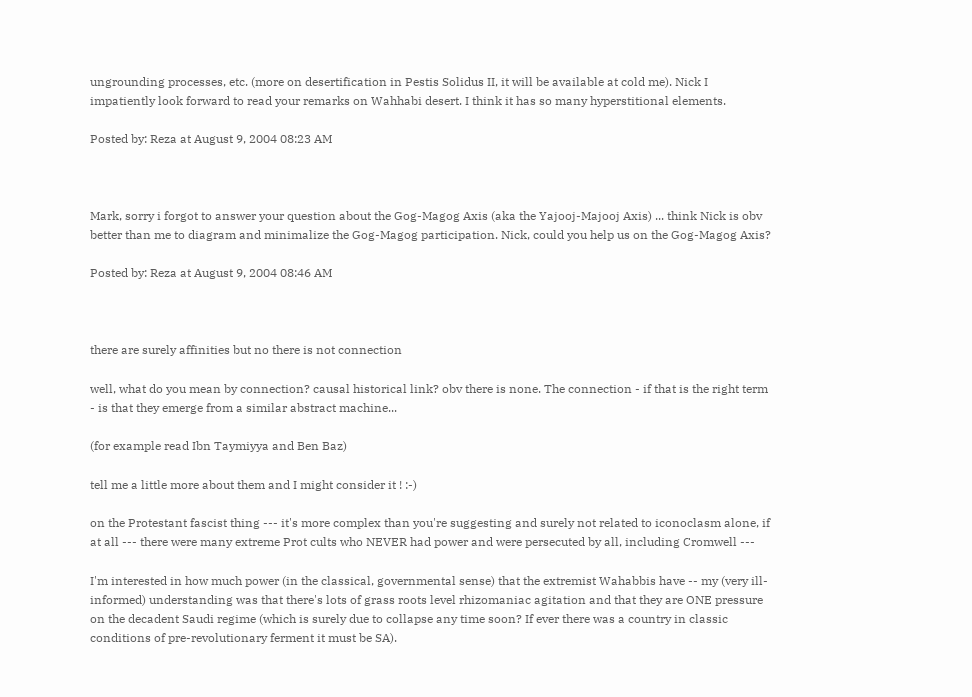ungrounding processes, etc. (more on desertification in Pestis Solidus II, it will be available at cold me). Nick I impatiently look forward to read your remarks on Wahhabi desert. I think it has so many hyperstitional elements.

Posted by: Reza at August 9, 2004 08:23 AM



Mark, sorry i forgot to answer your question about the Gog-Magog Axis (aka the Yajooj-Majooj Axis) ... think Nick is obv better than me to diagram and minimalize the Gog-Magog participation. Nick, could you help us on the Gog-Magog Axis?

Posted by: Reza at August 9, 2004 08:46 AM



there are surely affinities but no there is not connection

well, what do you mean by connection? causal historical link? obv there is none. The connection - if that is the right term - is that they emerge from a similar abstract machine...

(for example read Ibn Taymiyya and Ben Baz)

tell me a little more about them and I might consider it ! :-)

on the Protestant fascist thing --- it's more complex than you're suggesting and surely not related to iconoclasm alone, if at all --- there were many extreme Prot cults who NEVER had power and were persecuted by all, including Cromwell ---

I'm interested in how much power (in the classical, governmental sense) that the extremist Wahabbis have -- my (very ill-informed) understanding was that there's lots of grass roots level rhizomaniac agitation and that they are ONE pressure on the decadent Saudi regime (which is surely due to collapse any time soon? If ever there was a country in classic conditions of pre-revolutionary ferment it must be SA).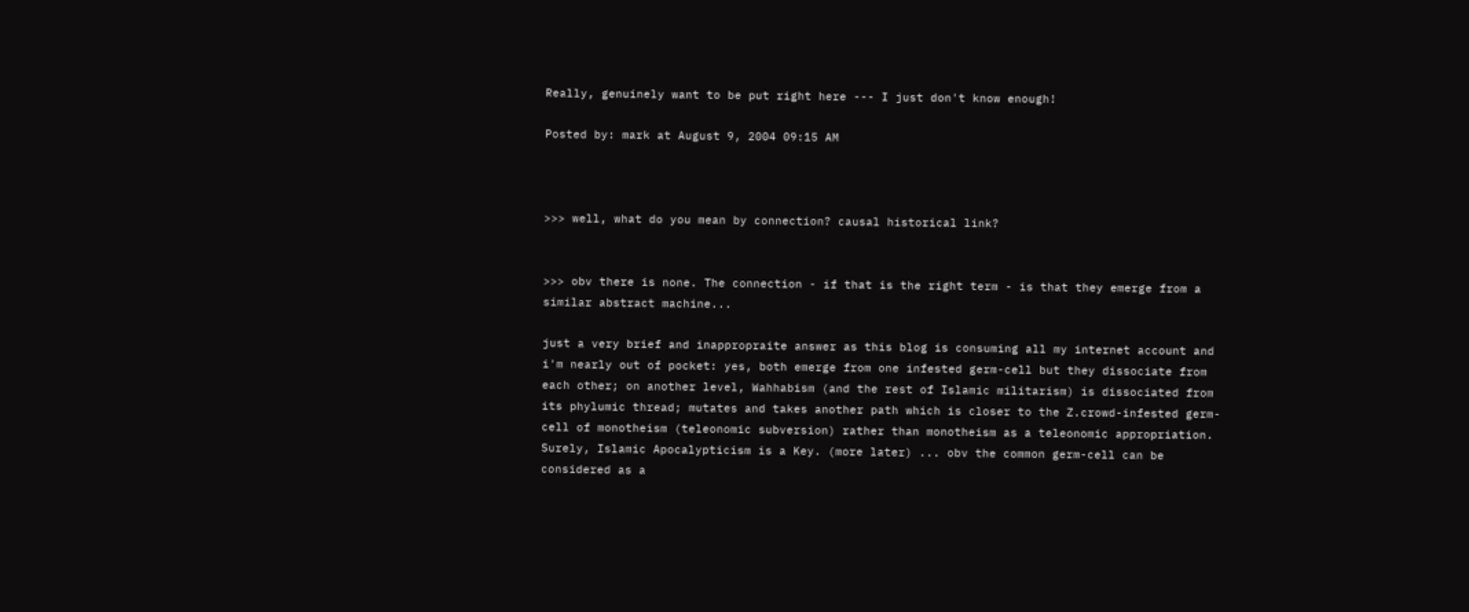Really, genuinely want to be put right here --- I just don't know enough!

Posted by: mark at August 9, 2004 09:15 AM



>>> well, what do you mean by connection? causal historical link?


>>> obv there is none. The connection - if that is the right term - is that they emerge from a similar abstract machine...

just a very brief and inappropraite answer as this blog is consuming all my internet account and i'm nearly out of pocket: yes, both emerge from one infested germ-cell but they dissociate from each other; on another level, Wahhabism (and the rest of Islamic militarism) is dissociated from its phylumic thread; mutates and takes another path which is closer to the Z.crowd-infested germ-cell of monotheism (teleonomic subversion) rather than monotheism as a teleonomic appropriation. Surely, Islamic Apocalypticism is a Key. (more later) ... obv the common germ-cell can be considered as a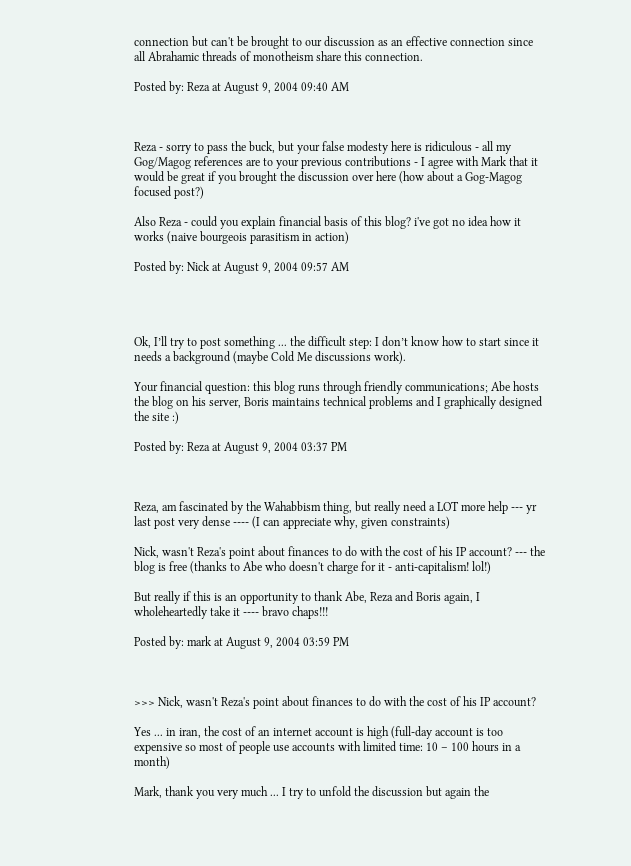connection but can't be brought to our discussion as an effective connection since all Abrahamic threads of monotheism share this connection.

Posted by: Reza at August 9, 2004 09:40 AM



Reza - sorry to pass the buck, but your false modesty here is ridiculous - all my Gog/Magog references are to your previous contributions - I agree with Mark that it would be great if you brought the discussion over here (how about a Gog-Magog focused post?)

Also Reza - could you explain financial basis of this blog? i've got no idea how it works (naive bourgeois parasitism in action)

Posted by: Nick at August 9, 2004 09:57 AM




Ok, I’ll try to post something ... the difficult step: I don’t know how to start since it needs a background (maybe Cold Me discussions work).

Your financial question: this blog runs through friendly communications; Abe hosts the blog on his server, Boris maintains technical problems and I graphically designed the site :)

Posted by: Reza at August 9, 2004 03:37 PM



Reza, am fascinated by the Wahabbism thing, but really need a LOT more help --- yr last post very dense ---- (I can appreciate why, given constraints)

Nick, wasn't Reza's point about finances to do with the cost of his IP account? --- the blog is free (thanks to Abe who doesn't charge for it - anti-capitalism! lol!)

But really if this is an opportunity to thank Abe, Reza and Boris again, I wholeheartedly take it ---- bravo chaps!!!

Posted by: mark at August 9, 2004 03:59 PM



>>> Nick, wasn't Reza's point about finances to do with the cost of his IP account?

Yes ... in iran, the cost of an internet account is high (full-day account is too expensive so most of people use accounts with limited time: 10 – 100 hours in a month)

Mark, thank you very much ... I try to unfold the discussion but again the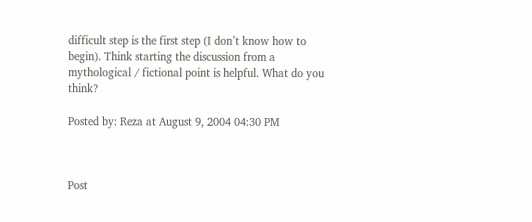difficult step is the first step (I don’t know how to begin). Think starting the discussion from a mythological / fictional point is helpful. What do you think?

Posted by: Reza at August 9, 2004 04:30 PM



Post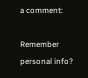a comment:

Remember personal info?